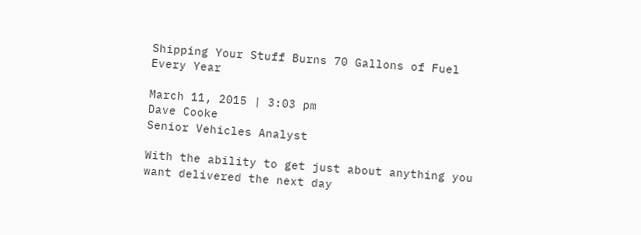Shipping Your Stuff Burns 70 Gallons of Fuel Every Year

March 11, 2015 | 3:03 pm
Dave Cooke
Senior Vehicles Analyst

With the ability to get just about anything you want delivered the next day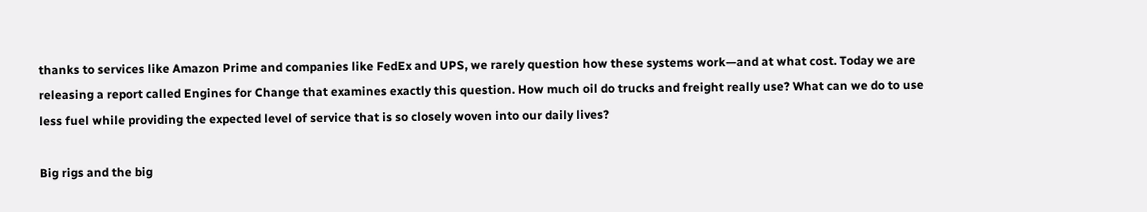thanks to services like Amazon Prime and companies like FedEx and UPS, we rarely question how these systems work—and at what cost. Today we are releasing a report called Engines for Change that examines exactly this question. How much oil do trucks and freight really use? What can we do to use less fuel while providing the expected level of service that is so closely woven into our daily lives?

Big rigs and the big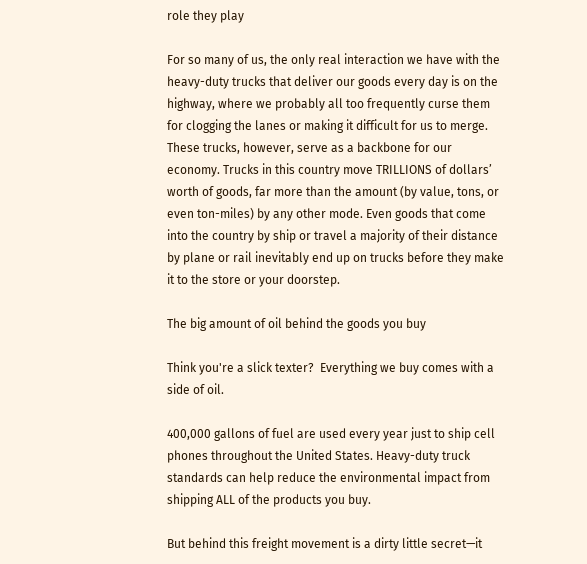role they play

For so many of us, the only real interaction we have with the heavy-duty trucks that deliver our goods every day is on the highway, where we probably all too frequently curse them for clogging the lanes or making it difficult for us to merge. These trucks, however, serve as a backbone for our economy. Trucks in this country move TRILLIONS of dollars’ worth of goods, far more than the amount (by value, tons, or even ton-miles) by any other mode. Even goods that come into the country by ship or travel a majority of their distance by plane or rail inevitably end up on trucks before they make it to the store or your doorstep.

The big amount of oil behind the goods you buy

Think you're a slick texter?  Everything we buy comes with a side of oil.

400,000 gallons of fuel are used every year just to ship cell phones throughout the United States. Heavy-duty truck standards can help reduce the environmental impact from shipping ALL of the products you buy.

But behind this freight movement is a dirty little secret—it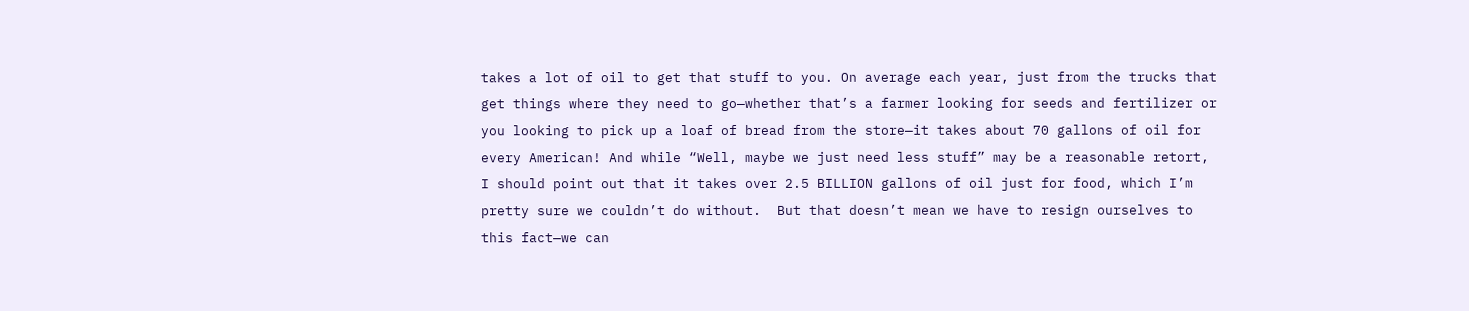takes a lot of oil to get that stuff to you. On average each year, just from the trucks that get things where they need to go—whether that’s a farmer looking for seeds and fertilizer or you looking to pick up a loaf of bread from the store—it takes about 70 gallons of oil for every American! And while “Well, maybe we just need less stuff” may be a reasonable retort, I should point out that it takes over 2.5 BILLION gallons of oil just for food, which I’m pretty sure we couldn’t do without.  But that doesn’t mean we have to resign ourselves to this fact—we can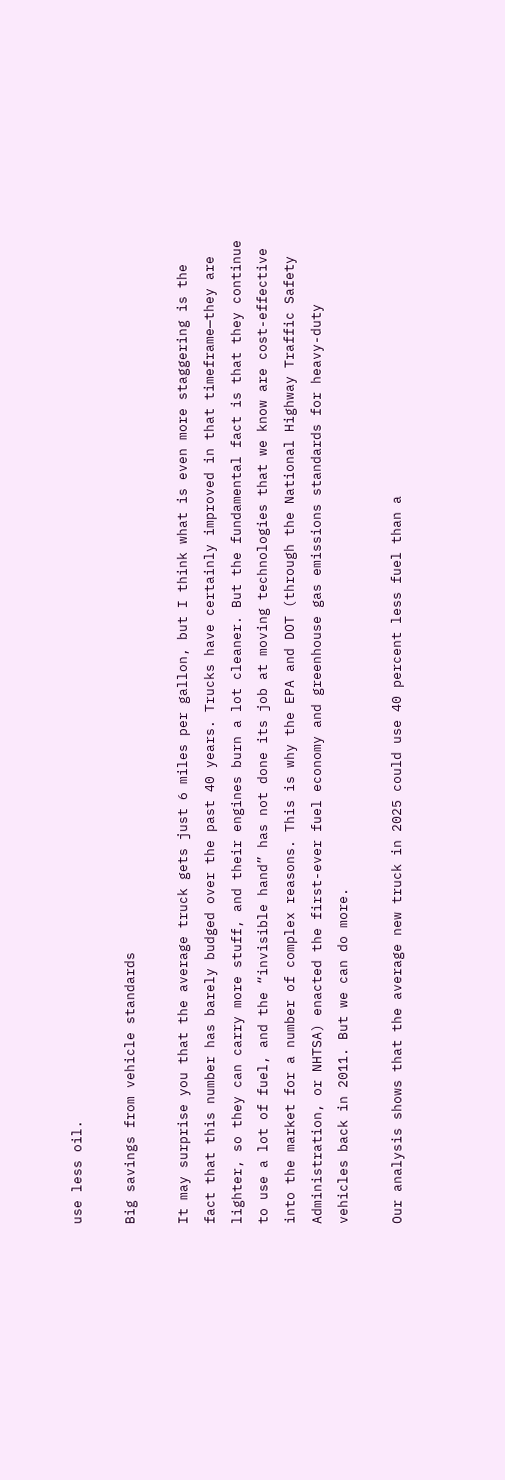use less oil.

Big savings from vehicle standards

It may surprise you that the average truck gets just 6 miles per gallon, but I think what is even more staggering is the fact that this number has barely budged over the past 40 years. Trucks have certainly improved in that timeframe—they are lighter, so they can carry more stuff, and their engines burn a lot cleaner. But the fundamental fact is that they continue to use a lot of fuel, and the “invisible hand” has not done its job at moving technologies that we know are cost-effective into the market for a number of complex reasons. This is why the EPA and DOT (through the National Highway Traffic Safety Administration, or NHTSA) enacted the first-ever fuel economy and greenhouse gas emissions standards for heavy-duty vehicles back in 2011. But we can do more.

Our analysis shows that the average new truck in 2025 could use 40 percent less fuel than a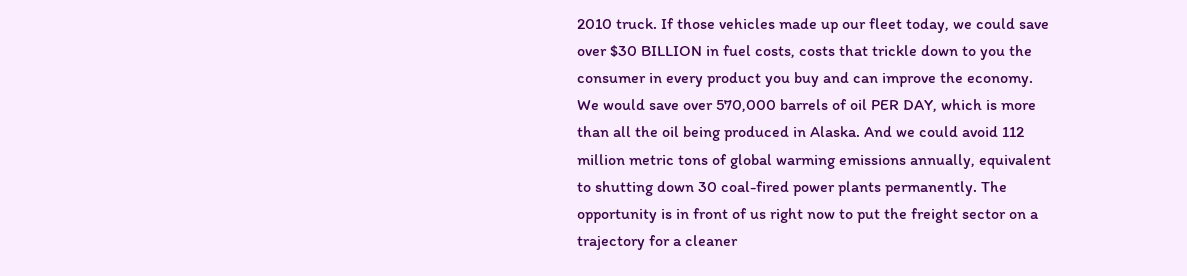2010 truck. If those vehicles made up our fleet today, we could save over $30 BILLION in fuel costs, costs that trickle down to you the consumer in every product you buy and can improve the economy. We would save over 570,000 barrels of oil PER DAY, which is more than all the oil being produced in Alaska. And we could avoid 112 million metric tons of global warming emissions annually, equivalent to shutting down 30 coal-fired power plants permanently. The opportunity is in front of us right now to put the freight sector on a trajectory for a cleaner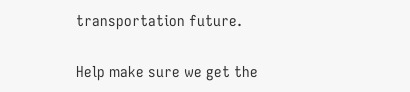transportation future.

Help make sure we get the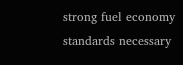strong fuel economy standards necessary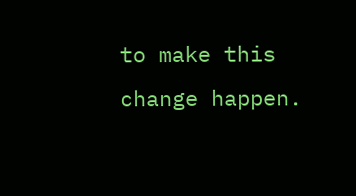to make this change happen.